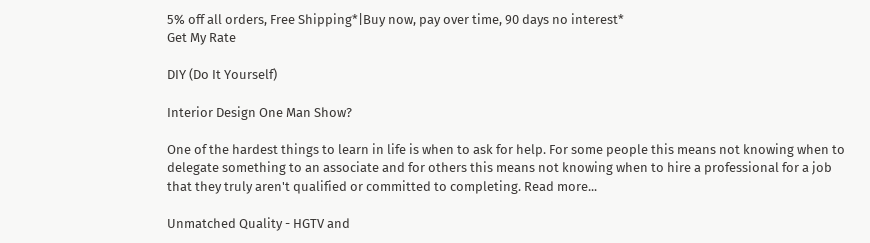5% off all orders, Free Shipping*|Buy now, pay over time, 90 days no interest*
Get My Rate

DIY (Do It Yourself)

Interior Design One Man Show?

One of the hardest things to learn in life is when to ask for help. For some people this means not knowing when to delegate something to an associate and for others this means not knowing when to hire a professional for a job that they truly aren't qualified or committed to completing. Read more...

Unmatched Quality - HGTV and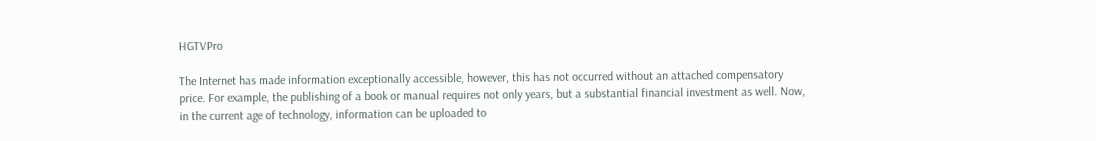HGTVPro

The Internet has made information exceptionally accessible, however, this has not occurred without an attached compensatory price. For example, the publishing of a book or manual requires not only years, but a substantial financial investment as well. Now, in the current age of technology, information can be uploaded to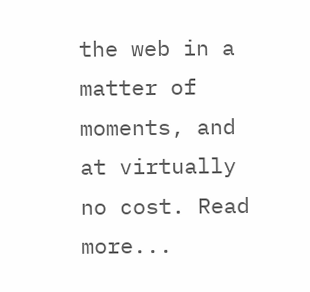the web in a matter of moments, and at virtually no cost. Read more...